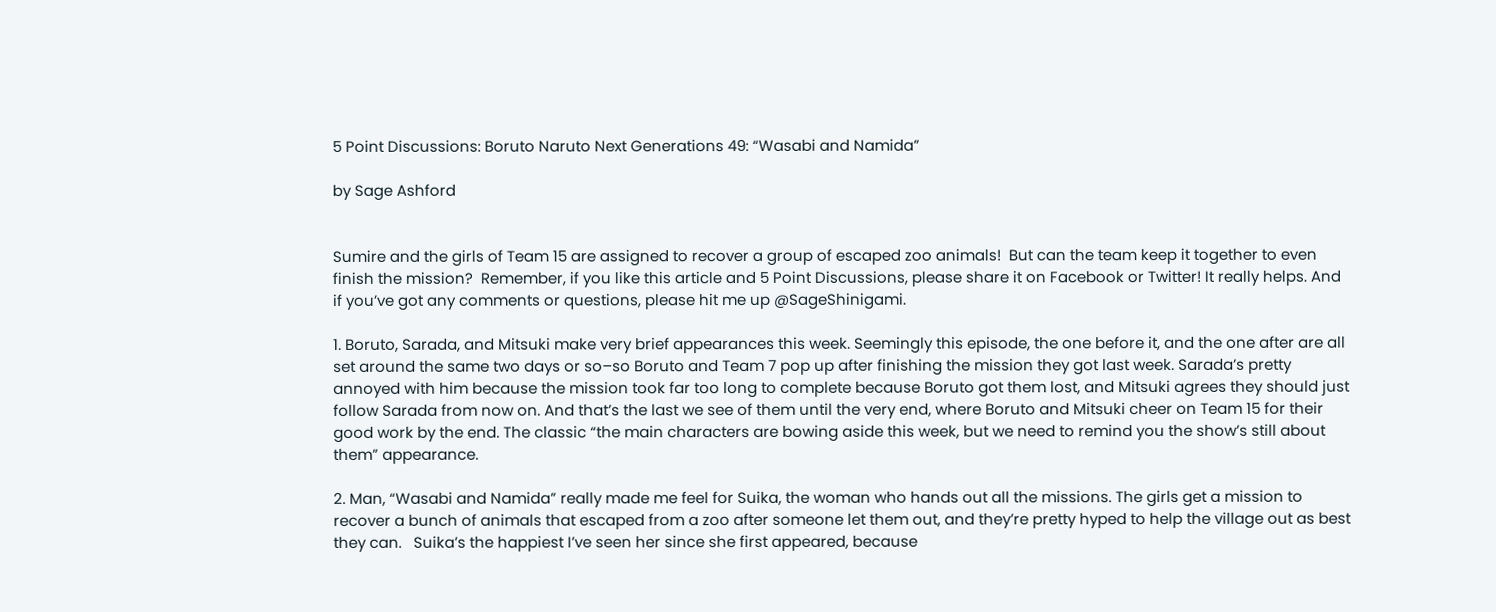5 Point Discussions: Boruto Naruto Next Generations 49: “Wasabi and Namida”

by Sage Ashford


Sumire and the girls of Team 15 are assigned to recover a group of escaped zoo animals!  But can the team keep it together to even finish the mission?  Remember, if you like this article and 5 Point Discussions, please share it on Facebook or Twitter! It really helps. And if you’ve got any comments or questions, please hit me up @SageShinigami.

1. Boruto, Sarada, and Mitsuki make very brief appearances this week. Seemingly this episode, the one before it, and the one after are all set around the same two days or so–so Boruto and Team 7 pop up after finishing the mission they got last week. Sarada’s pretty annoyed with him because the mission took far too long to complete because Boruto got them lost, and Mitsuki agrees they should just follow Sarada from now on. And that’s the last we see of them until the very end, where Boruto and Mitsuki cheer on Team 15 for their good work by the end. The classic “the main characters are bowing aside this week, but we need to remind you the show’s still about them” appearance.

2. Man, “Wasabi and Namida” really made me feel for Suika, the woman who hands out all the missions. The girls get a mission to recover a bunch of animals that escaped from a zoo after someone let them out, and they’re pretty hyped to help the village out as best they can.   Suika’s the happiest I’ve seen her since she first appeared, because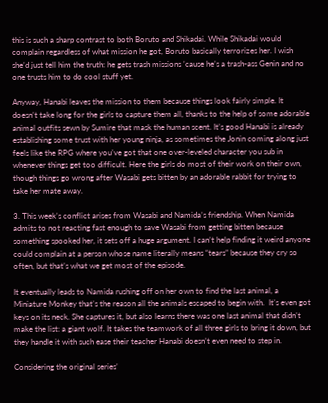this is such a sharp contrast to both Boruto and Shikadai. While Shikadai would complain regardless of what mission he got, Boruto basically terrorizes her. I wish she’d just tell him the truth: he gets trash missions ’cause he’s a trash-ass Genin and no one trusts him to do cool stuff yet.

Anyway, Hanabi leaves the mission to them because things look fairly simple. It doesn’t take long for the girls to capture them all, thanks to the help of some adorable animal outfits sewn by Sumire that mask the human scent. It’s good Hanabi is already establishing some trust with her young ninja, as sometimes the Jonin coming along just feels like the RPG where you’ve got that one over-leveled character you sub in whenever things get too difficult. Here the girls do most of their work on their own, though things go wrong after Wasabi gets bitten by an adorable rabbit for trying to take her mate away.

3. This week’s conflict arises from Wasabi and Namida’s friendship. When Namida admits to not reacting fast enough to save Wasabi from getting bitten because something spooked her, it sets off a huge argument. I can’t help finding it weird anyone could complain at a person whose name literally means “tears” because they cry so often, but that’s what we get most of the episode.

It eventually leads to Namida rushing off on her own to find the last animal, a Miniature Monkey that’s the reason all the animals escaped to begin with.  It’s even got keys on its neck. She captures it, but also learns there was one last animal that didn’t make the list: a giant wolf. It takes the teamwork of all three girls to bring it down, but they handle it with such ease their teacher Hanabi doesn’t even need to step in.

Considering the original series’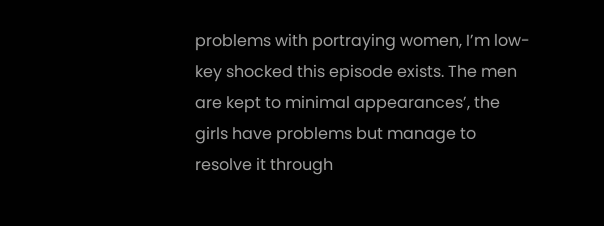problems with portraying women, I’m low-key shocked this episode exists. The men are kept to minimal appearances’, the girls have problems but manage to resolve it through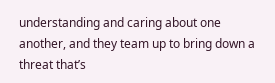understanding and caring about one another, and they team up to bring down a threat that’s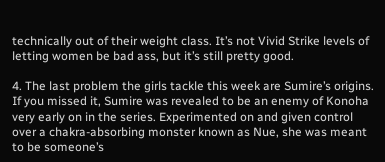technically out of their weight class. It’s not Vivid Strike levels of letting women be bad ass, but it’s still pretty good.

4. The last problem the girls tackle this week are Sumire’s origins. If you missed it, Sumire was revealed to be an enemy of Konoha very early on in the series. Experimented on and given control over a chakra-absorbing monster known as Nue, she was meant to be someone’s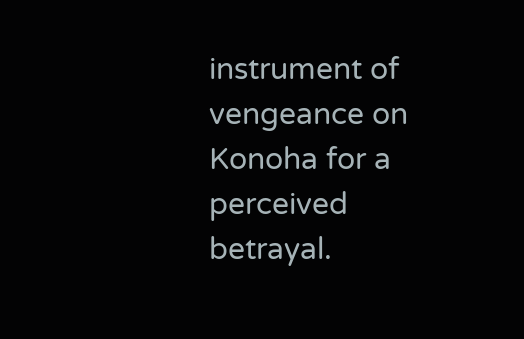instrument of vengeance on Konoha for a perceived betrayal.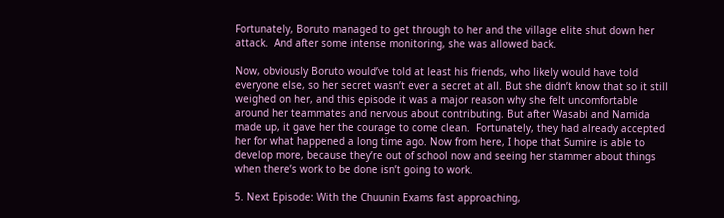Fortunately, Boruto managed to get through to her and the village elite shut down her attack.  And after some intense monitoring, she was allowed back.

Now, obviously Boruto would’ve told at least his friends, who likely would have told everyone else, so her secret wasn’t ever a secret at all. But she didn’t know that so it still weighed on her, and this episode it was a major reason why she felt uncomfortable around her teammates and nervous about contributing. But after Wasabi and Namida made up, it gave her the courage to come clean.  Fortunately, they had already accepted her for what happened a long time ago. Now from here, I hope that Sumire is able to develop more, because they’re out of school now and seeing her stammer about things when there’s work to be done isn’t going to work.

5. Next Episode: With the Chuunin Exams fast approaching,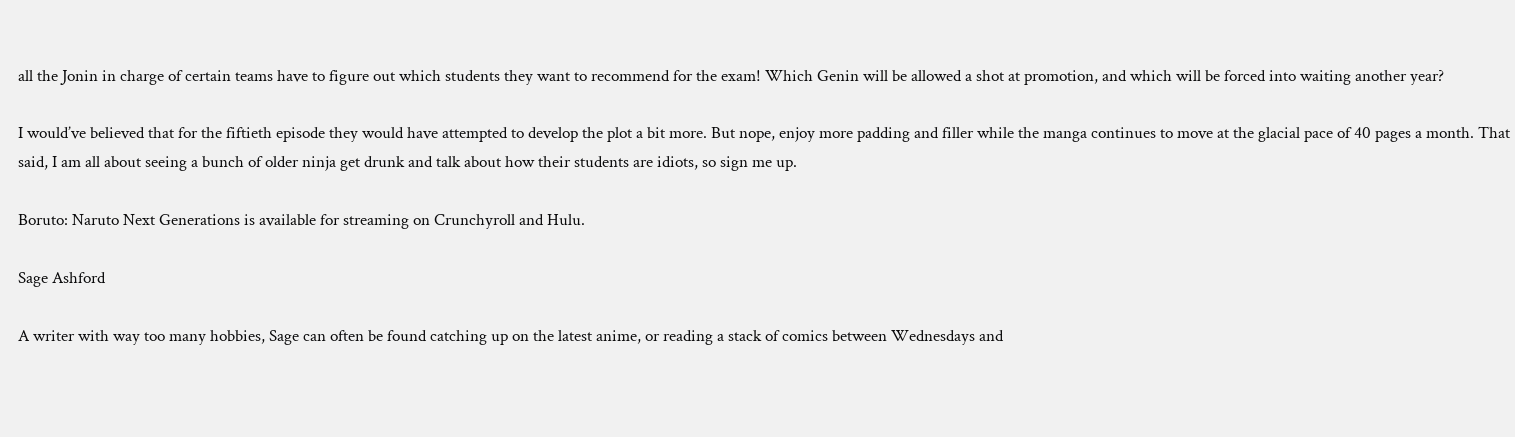all the Jonin in charge of certain teams have to figure out which students they want to recommend for the exam! Which Genin will be allowed a shot at promotion, and which will be forced into waiting another year?

I would’ve believed that for the fiftieth episode they would have attempted to develop the plot a bit more. But nope, enjoy more padding and filler while the manga continues to move at the glacial pace of 40 pages a month. That said, I am all about seeing a bunch of older ninja get drunk and talk about how their students are idiots, so sign me up.

Boruto: Naruto Next Generations is available for streaming on Crunchyroll and Hulu.

Sage Ashford

A writer with way too many hobbies, Sage can often be found catching up on the latest anime, or reading a stack of comics between Wednesdays and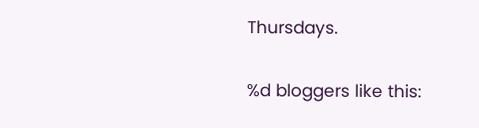Thursdays.

%d bloggers like this: